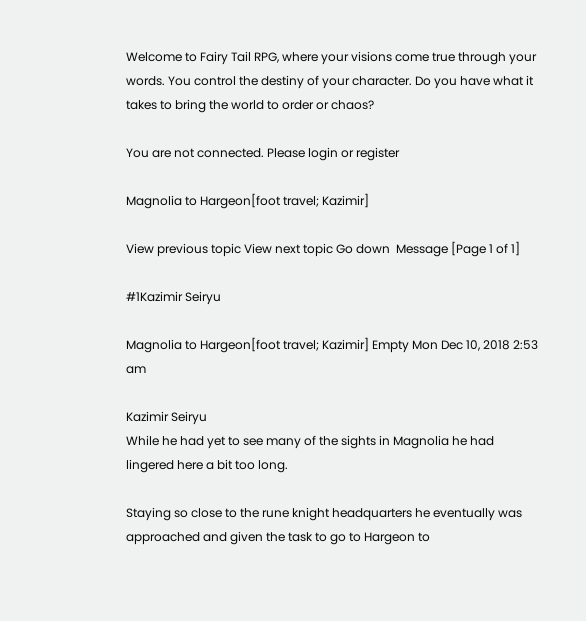Welcome to Fairy Tail RPG, where your visions come true through your words. You control the destiny of your character. Do you have what it takes to bring the world to order or chaos?

You are not connected. Please login or register

Magnolia to Hargeon[foot travel; Kazimir]

View previous topic View next topic Go down  Message [Page 1 of 1]

#1Kazimir Seiryu

Magnolia to Hargeon[foot travel; Kazimir] Empty Mon Dec 10, 2018 2:53 am

Kazimir Seiryu
While he had yet to see many of the sights in Magnolia he had lingered here a bit too long.

Staying so close to the rune knight headquarters he eventually was approached and given the task to go to Hargeon to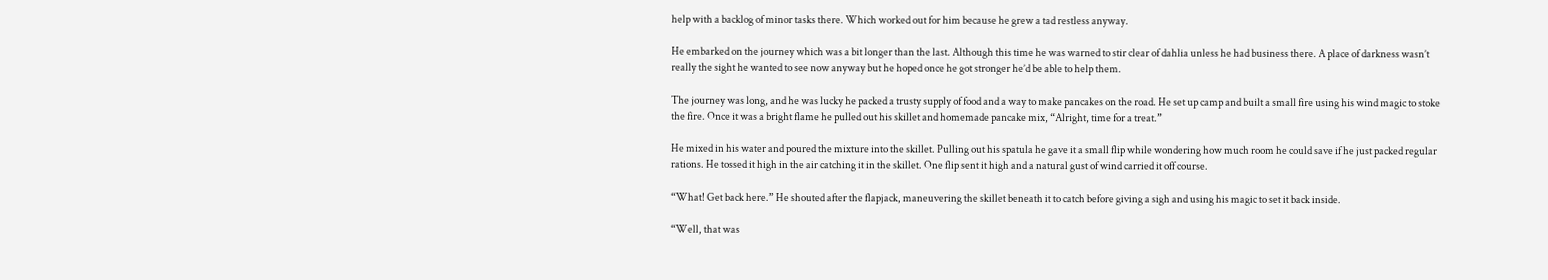help with a backlog of minor tasks there. Which worked out for him because he grew a tad restless anyway.

He embarked on the journey which was a bit longer than the last. Although this time he was warned to stir clear of dahlia unless he had business there. A place of darkness wasn’t really the sight he wanted to see now anyway but he hoped once he got stronger he’d be able to help them.

The journey was long, and he was lucky he packed a trusty supply of food and a way to make pancakes on the road. He set up camp and built a small fire using his wind magic to stoke the fire. Once it was a bright flame he pulled out his skillet and homemade pancake mix, “Alright, time for a treat.”

He mixed in his water and poured the mixture into the skillet. Pulling out his spatula he gave it a small flip while wondering how much room he could save if he just packed regular rations. He tossed it high in the air catching it in the skillet. One flip sent it high and a natural gust of wind carried it off course.

“What! Get back here.” He shouted after the flapjack, maneuvering the skillet beneath it to catch before giving a sigh and using his magic to set it back inside.

“Well, that was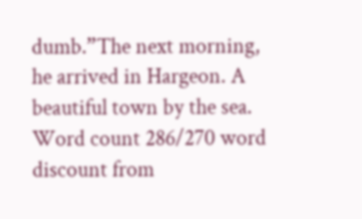dumb.”The next morning, he arrived in Hargeon. A beautiful town by the sea.
Word count 286/270 word discount from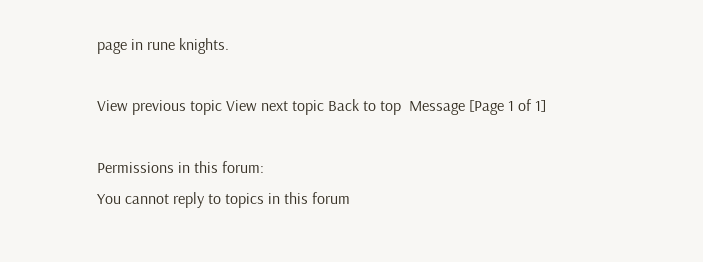page in rune knights.

View previous topic View next topic Back to top  Message [Page 1 of 1]

Permissions in this forum:
You cannot reply to topics in this forum